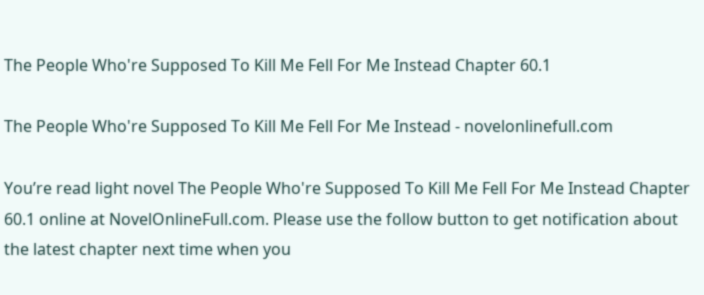The People Who're Supposed To Kill Me Fell For Me Instead Chapter 60.1

The People Who're Supposed To Kill Me Fell For Me Instead - novelonlinefull.com

You’re read light novel The People Who're Supposed To Kill Me Fell For Me Instead Chapter 60.1 online at NovelOnlineFull.com. Please use the follow button to get notification about the latest chapter next time when you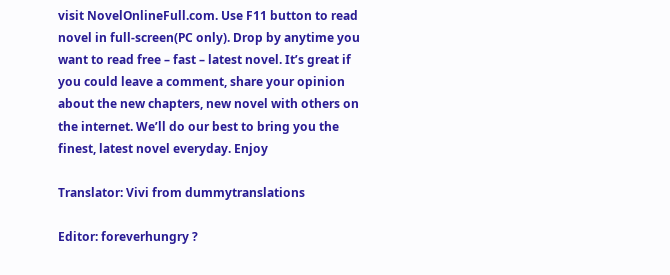visit NovelOnlineFull.com. Use F11 button to read novel in full-screen(PC only). Drop by anytime you want to read free – fast – latest novel. It’s great if you could leave a comment, share your opinion about the new chapters, new novel with others on the internet. We’ll do our best to bring you the finest, latest novel everyday. Enjoy

Translator: Vivi from dummytranslations

Editor: foreverhungry ?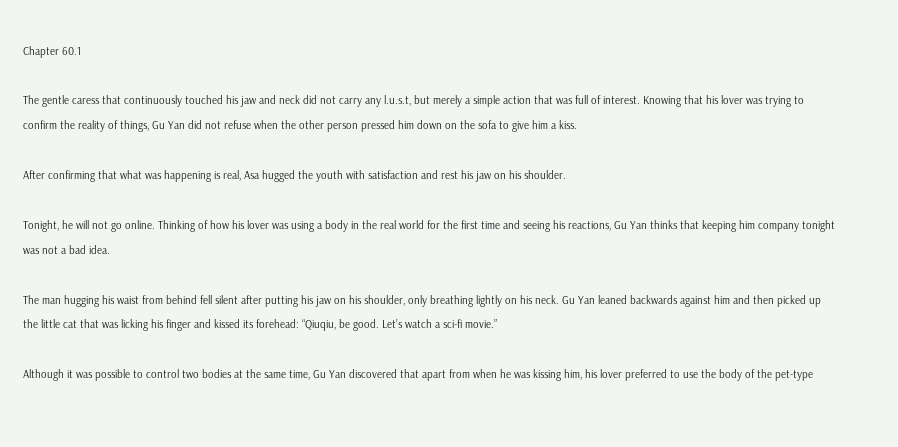Chapter 60.1

The gentle caress that continuously touched his jaw and neck did not carry any l.u.s.t, but merely a simple action that was full of interest. Knowing that his lover was trying to confirm the reality of things, Gu Yan did not refuse when the other person pressed him down on the sofa to give him a kiss.

After confirming that what was happening is real, Asa hugged the youth with satisfaction and rest his jaw on his shoulder.

Tonight, he will not go online. Thinking of how his lover was using a body in the real world for the first time and seeing his reactions, Gu Yan thinks that keeping him company tonight was not a bad idea.

The man hugging his waist from behind fell silent after putting his jaw on his shoulder, only breathing lightly on his neck. Gu Yan leaned backwards against him and then picked up the little cat that was licking his finger and kissed its forehead: “Qiuqiu, be good. Let’s watch a sci-fi movie.”

Although it was possible to control two bodies at the same time, Gu Yan discovered that apart from when he was kissing him, his lover preferred to use the body of the pet-type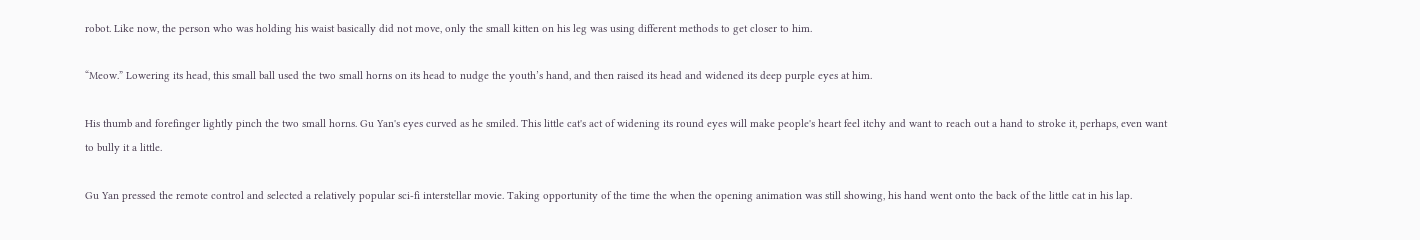robot. Like now, the person who was holding his waist basically did not move, only the small kitten on his leg was using different methods to get closer to him.

“Meow.” Lowering its head, this small ball used the two small horns on its head to nudge the youth’s hand, and then raised its head and widened its deep purple eyes at him.

His thumb and forefinger lightly pinch the two small horns. Gu Yan's eyes curved as he smiled. This little cat's act of widening its round eyes will make people's heart feel itchy and want to reach out a hand to stroke it, perhaps, even want to bully it a little.

Gu Yan pressed the remote control and selected a relatively popular sci-fi interstellar movie. Taking opportunity of the time the when the opening animation was still showing, his hand went onto the back of the little cat in his lap.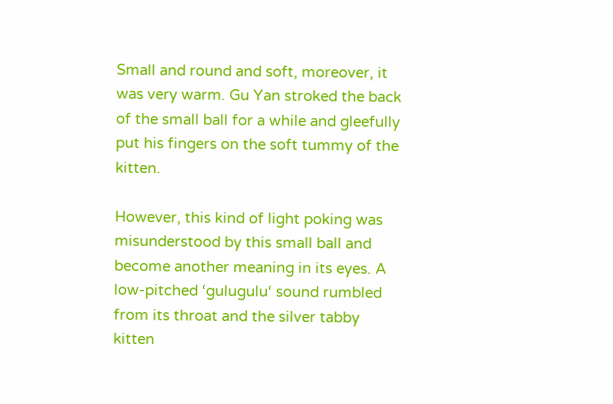Small and round and soft, moreover, it was very warm. Gu Yan stroked the back of the small ball for a while and gleefully put his fingers on the soft tummy of the kitten.

However, this kind of light poking was misunderstood by this small ball and become another meaning in its eyes. A low-pitched ‘gulugulu‘ sound rumbled from its throat and the silver tabby kitten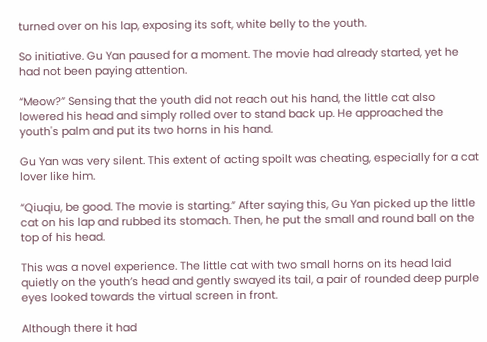turned over on his lap, exposing its soft, white belly to the youth.

So initiative. Gu Yan paused for a moment. The movie had already started, yet he had not been paying attention.

“Meow?” Sensing that the youth did not reach out his hand, the little cat also lowered his head and simply rolled over to stand back up. He approached the youth's palm and put its two horns in his hand.

Gu Yan was very silent. This extent of acting spoilt was cheating, especially for a cat lover like him.

“Qiuqiu, be good. The movie is starting.” After saying this, Gu Yan picked up the little cat on his lap and rubbed its stomach. Then, he put the small and round ball on the top of his head.

This was a novel experience. The little cat with two small horns on its head laid quietly on the youth’s head and gently swayed its tail, a pair of rounded deep purple eyes looked towards the virtual screen in front.

Although there it had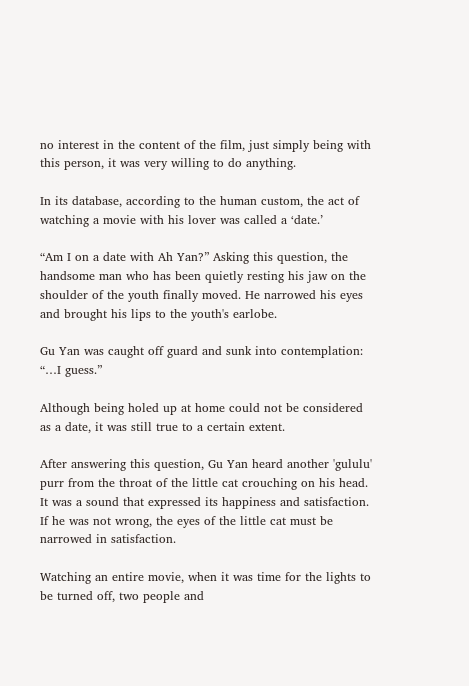no interest in the content of the film, just simply being with this person, it was very willing to do anything.

In its database, according to the human custom, the act of watching a movie with his lover was called a ‘date.’

“Am I on a date with Ah Yan?” Asking this question, the handsome man who has been quietly resting his jaw on the shoulder of the youth finally moved. He narrowed his eyes and brought his lips to the youth's earlobe.

Gu Yan was caught off guard and sunk into contemplation: “…I guess.”

Although being holed up at home could not be considered as a date, it was still true to a certain extent.

After answering this question, Gu Yan heard another 'gululu' purr from the throat of the little cat crouching on his head. It was a sound that expressed its happiness and satisfaction. If he was not wrong, the eyes of the little cat must be narrowed in satisfaction.

Watching an entire movie, when it was time for the lights to be turned off, two people and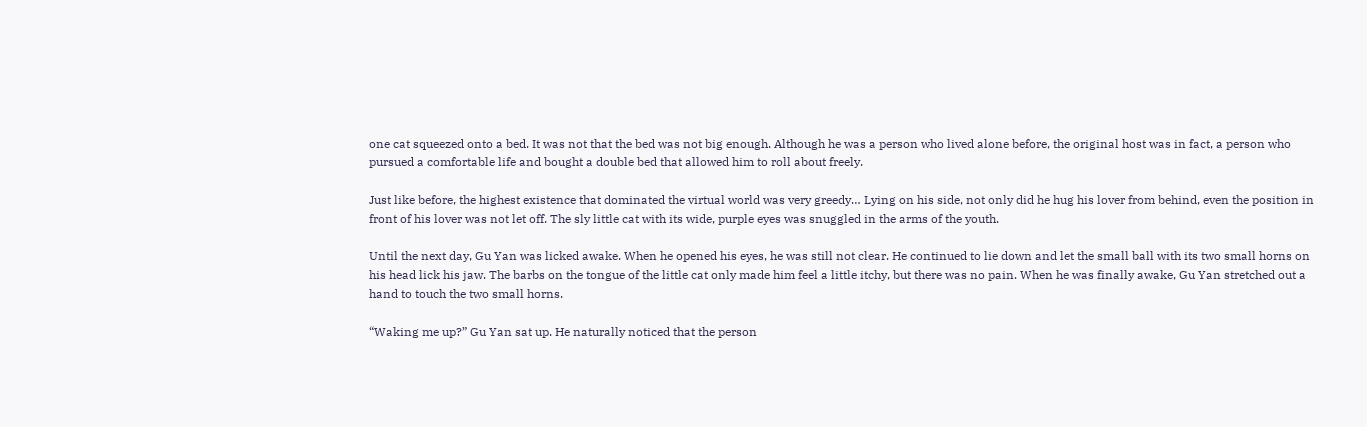one cat squeezed onto a bed. It was not that the bed was not big enough. Although he was a person who lived alone before, the original host was in fact, a person who pursued a comfortable life and bought a double bed that allowed him to roll about freely.

Just like before, the highest existence that dominated the virtual world was very greedy… Lying on his side, not only did he hug his lover from behind, even the position in front of his lover was not let off. The sly little cat with its wide, purple eyes was snuggled in the arms of the youth.

Until the next day, Gu Yan was licked awake. When he opened his eyes, he was still not clear. He continued to lie down and let the small ball with its two small horns on his head lick his jaw. The barbs on the tongue of the little cat only made him feel a little itchy, but there was no pain. When he was finally awake, Gu Yan stretched out a hand to touch the two small horns.

“Waking me up?” Gu Yan sat up. He naturally noticed that the person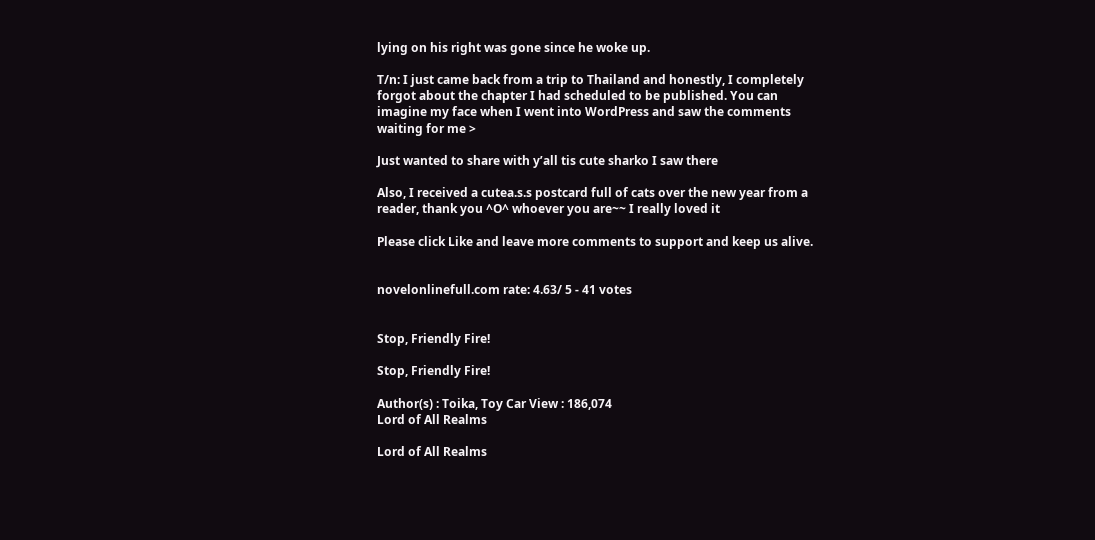lying on his right was gone since he woke up.

T/n: I just came back from a trip to Thailand and honestly, I completely forgot about the chapter I had scheduled to be published. You can imagine my face when I went into WordPress and saw the comments waiting for me >

Just wanted to share with y’all tis cute sharko I saw there

Also, I received a cutea.s.s postcard full of cats over the new year from a reader, thank you ^O^ whoever you are~~ I really loved it

Please click Like and leave more comments to support and keep us alive.


novelonlinefull.com rate: 4.63/ 5 - 41 votes


Stop, Friendly Fire!

Stop, Friendly Fire!

Author(s) : Toika, Toy Car View : 186,074
Lord of All Realms

Lord of All Realms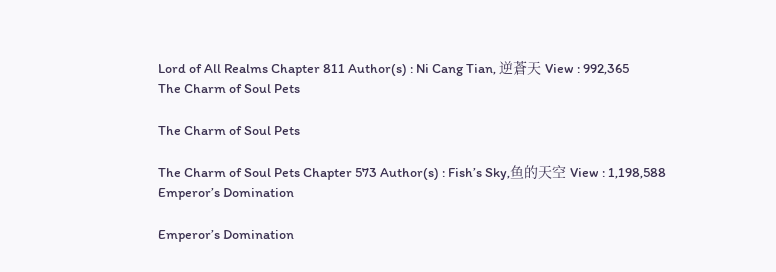Lord of All Realms Chapter 811 Author(s) : Ni Cang Tian, 逆蒼天 View : 992,365
The Charm of Soul Pets

The Charm of Soul Pets

The Charm of Soul Pets Chapter 573 Author(s) : Fish’s Sky,鱼的天空 View : 1,198,588
Emperor’s Domination

Emperor’s Domination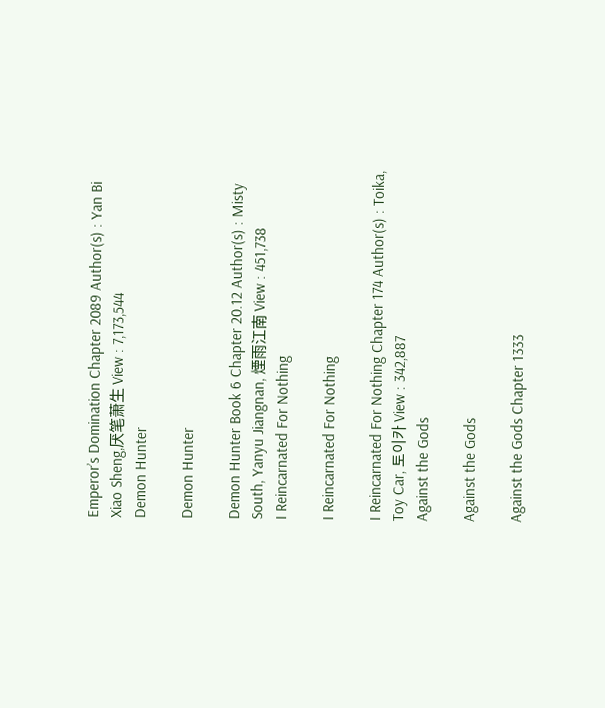Emperor’s Domination Chapter 2089 Author(s) : Yan Bi Xiao Sheng,厌笔萧生 View : 7,173,544
Demon Hunter

Demon Hunter

Demon Hunter Book 6 Chapter 20.12 Author(s) : Misty South, Yanyu Jiangnan, 煙雨江南 View : 451,738
I Reincarnated For Nothing

I Reincarnated For Nothing

I Reincarnated For Nothing Chapter 174 Author(s) : Toika, Toy Car, 토이카 View : 342,887
Against the Gods

Against the Gods

Against the Gods Chapter 1333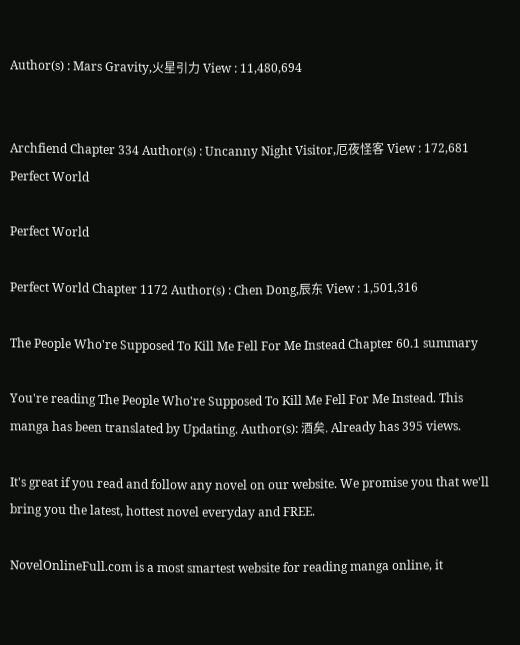Author(s) : Mars Gravity,火星引力 View : 11,480,694


Archfiend Chapter 334 Author(s) : Uncanny Night Visitor,厄夜怪客 View : 172,681
Perfect World

Perfect World

Perfect World Chapter 1172 Author(s) : Chen Dong,辰东 View : 1,501,316

The People Who're Supposed To Kill Me Fell For Me Instead Chapter 60.1 summary

You're reading The People Who're Supposed To Kill Me Fell For Me Instead. This manga has been translated by Updating. Author(s): 酒矣. Already has 395 views.

It's great if you read and follow any novel on our website. We promise you that we'll bring you the latest, hottest novel everyday and FREE.

NovelOnlineFull.com is a most smartest website for reading manga online, it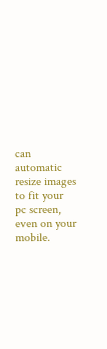can automatic resize images to fit your pc screen, even on your mobile.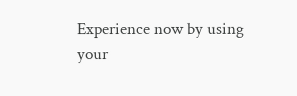Experience now by using your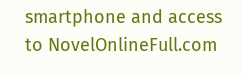smartphone and access to NovelOnlineFull.com